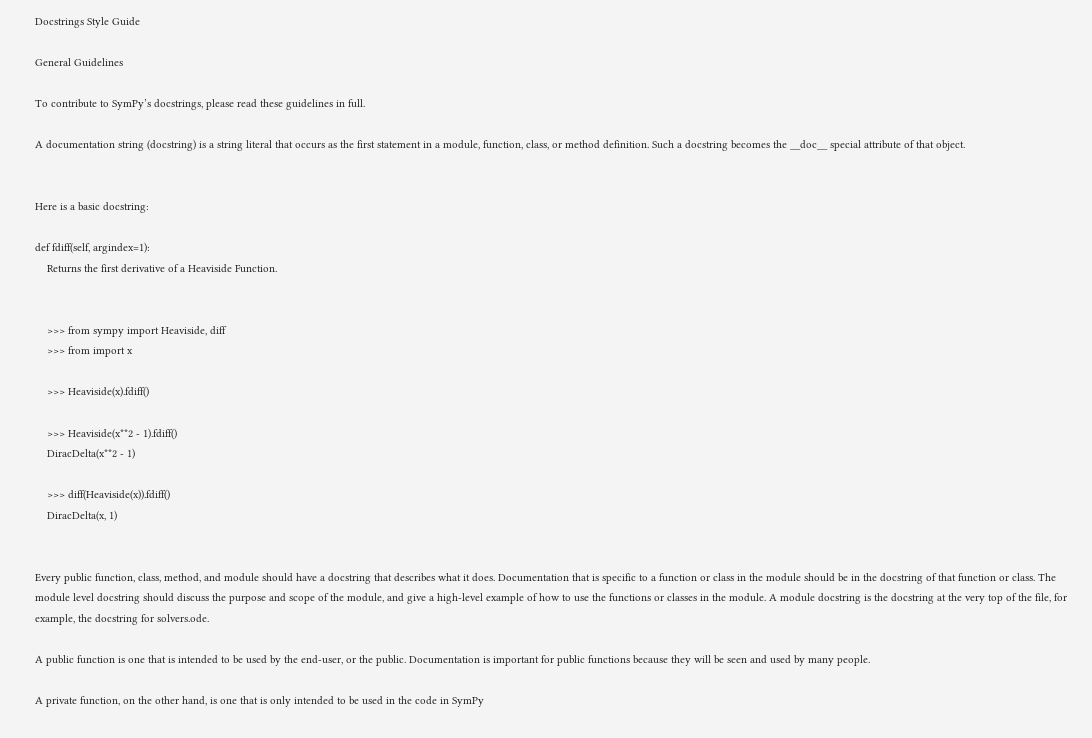Docstrings Style Guide

General Guidelines

To contribute to SymPy’s docstrings, please read these guidelines in full.

A documentation string (docstring) is a string literal that occurs as the first statement in a module, function, class, or method definition. Such a docstring becomes the __doc__ special attribute of that object.


Here is a basic docstring:

def fdiff(self, argindex=1):
    Returns the first derivative of a Heaviside Function.


    >>> from sympy import Heaviside, diff
    >>> from import x

    >>> Heaviside(x).fdiff()

    >>> Heaviside(x**2 - 1).fdiff()
    DiracDelta(x**2 - 1)

    >>> diff(Heaviside(x)).fdiff()
    DiracDelta(x, 1)


Every public function, class, method, and module should have a docstring that describes what it does. Documentation that is specific to a function or class in the module should be in the docstring of that function or class. The module level docstring should discuss the purpose and scope of the module, and give a high-level example of how to use the functions or classes in the module. A module docstring is the docstring at the very top of the file, for example, the docstring for solvers.ode.

A public function is one that is intended to be used by the end-user, or the public. Documentation is important for public functions because they will be seen and used by many people.

A private function, on the other hand, is one that is only intended to be used in the code in SymPy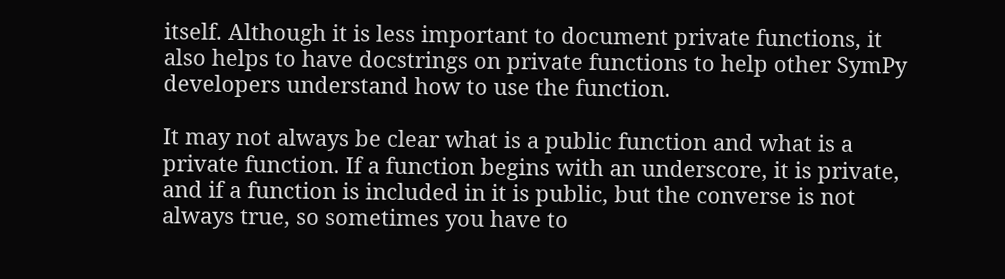itself. Although it is less important to document private functions, it also helps to have docstrings on private functions to help other SymPy developers understand how to use the function.

It may not always be clear what is a public function and what is a private function. If a function begins with an underscore, it is private, and if a function is included in it is public, but the converse is not always true, so sometimes you have to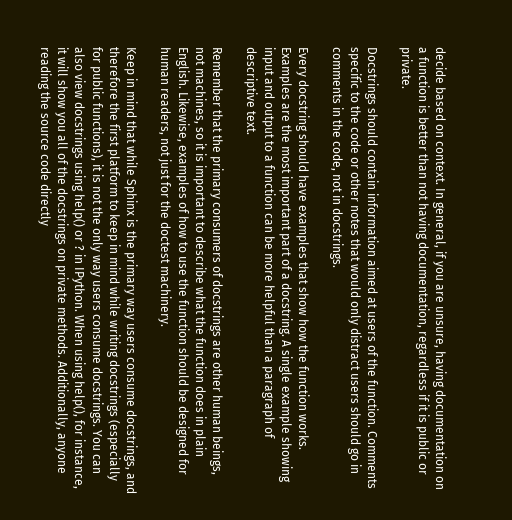decide based on context. In general, if you are unsure, having documentation on a function is better than not having documentation, regardless if it is public or private.

Docstrings should contain information aimed at users of the function. Comments specific to the code or other notes that would only distract users should go in comments in the code, not in docstrings.

Every docstring should have examples that show how the function works. Examples are the most important part of a docstring. A single example showing input and output to a function can be more helpful than a paragraph of descriptive text.

Remember that the primary consumers of docstrings are other human beings, not machines, so it is important to describe what the function does in plain English. Likewise, examples of how to use the function should be designed for human readers, not just for the doctest machinery.

Keep in mind that while Sphinx is the primary way users consume docstrings, and therefore the first platform to keep in mind while writing docstrings (especially for public functions), it is not the only way users consume docstrings. You can also view docstrings using help() or ? in IPython. When using help(), for instance, it will show you all of the docstrings on private methods. Additionally, anyone reading the source code directly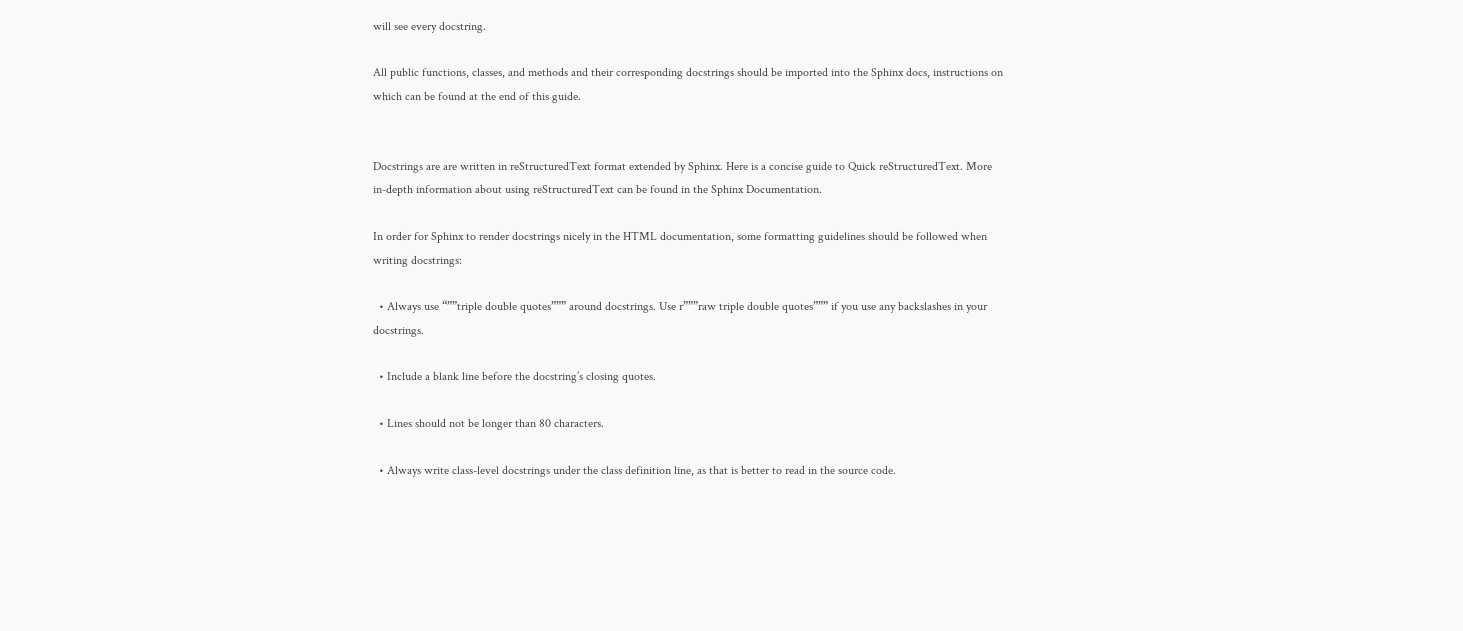will see every docstring.

All public functions, classes, and methods and their corresponding docstrings should be imported into the Sphinx docs, instructions on which can be found at the end of this guide.


Docstrings are are written in reStructuredText format extended by Sphinx. Here is a concise guide to Quick reStructuredText. More in-depth information about using reStructuredText can be found in the Sphinx Documentation.

In order for Sphinx to render docstrings nicely in the HTML documentation, some formatting guidelines should be followed when writing docstrings:

  • Always use “””triple double quotes””” around docstrings. Use r”””raw triple double quotes””” if you use any backslashes in your docstrings.

  • Include a blank line before the docstring’s closing quotes.

  • Lines should not be longer than 80 characters.

  • Always write class-level docstrings under the class definition line, as that is better to read in the source code.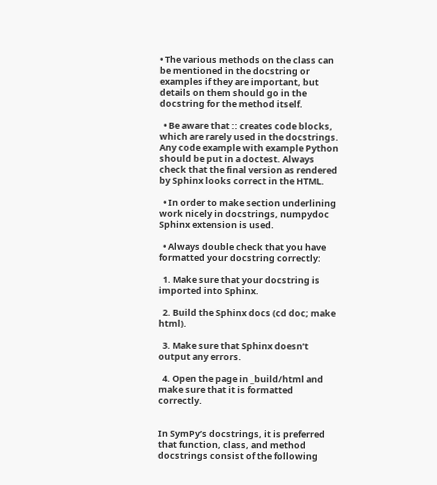• The various methods on the class can be mentioned in the docstring or examples if they are important, but details on them should go in the docstring for the method itself.

  • Be aware that :: creates code blocks, which are rarely used in the docstrings. Any code example with example Python should be put in a doctest. Always check that the final version as rendered by Sphinx looks correct in the HTML.

  • In order to make section underlining work nicely in docstrings, numpydoc Sphinx extension is used.

  • Always double check that you have formatted your docstring correctly:

  1. Make sure that your docstring is imported into Sphinx.

  2. Build the Sphinx docs (cd doc; make html).

  3. Make sure that Sphinx doesn’t output any errors.

  4. Open the page in _build/html and make sure that it is formatted correctly.


In SymPy’s docstrings, it is preferred that function, class, and method docstrings consist of the following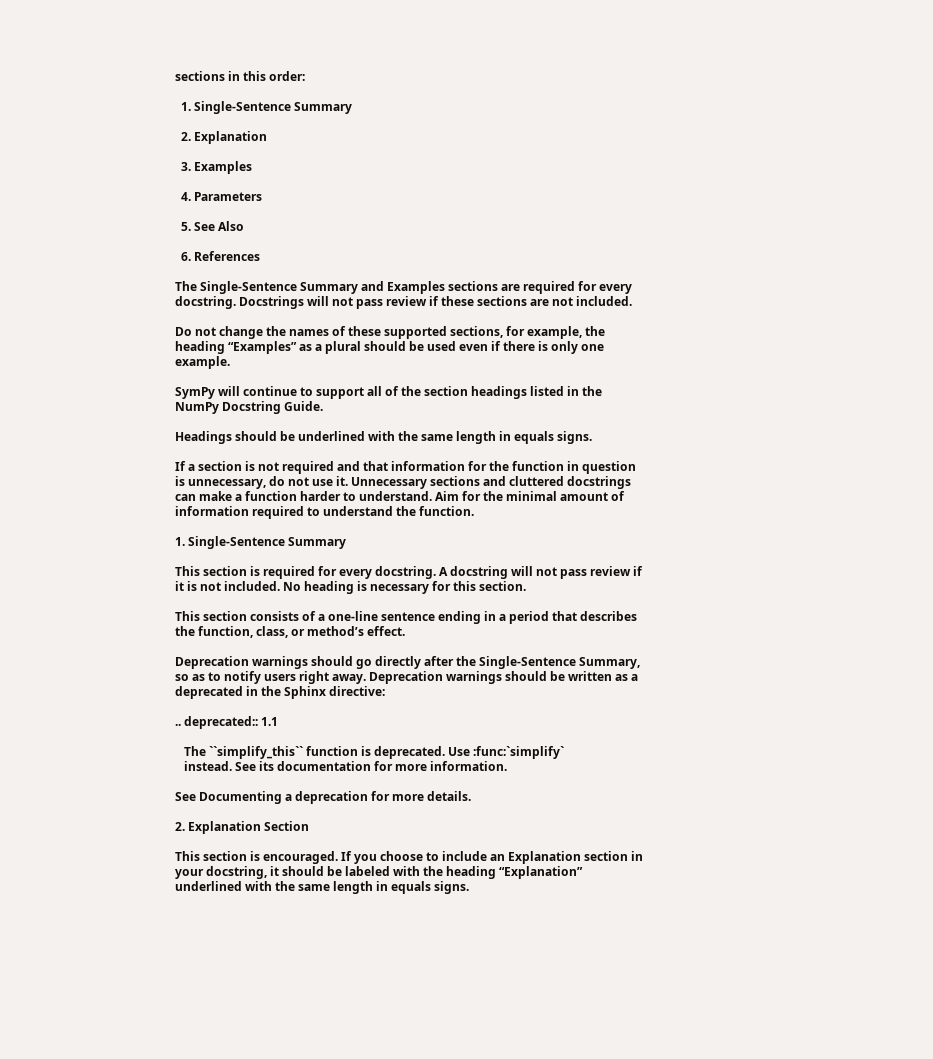sections in this order:

  1. Single-Sentence Summary

  2. Explanation

  3. Examples

  4. Parameters

  5. See Also

  6. References

The Single-Sentence Summary and Examples sections are required for every docstring. Docstrings will not pass review if these sections are not included.

Do not change the names of these supported sections, for example, the heading “Examples” as a plural should be used even if there is only one example.

SymPy will continue to support all of the section headings listed in the NumPy Docstring Guide.

Headings should be underlined with the same length in equals signs.

If a section is not required and that information for the function in question is unnecessary, do not use it. Unnecessary sections and cluttered docstrings can make a function harder to understand. Aim for the minimal amount of information required to understand the function.

1. Single-Sentence Summary

This section is required for every docstring. A docstring will not pass review if it is not included. No heading is necessary for this section.

This section consists of a one-line sentence ending in a period that describes the function, class, or method’s effect.

Deprecation warnings should go directly after the Single-Sentence Summary, so as to notify users right away. Deprecation warnings should be written as a deprecated in the Sphinx directive:

.. deprecated:: 1.1

   The ``simplify_this`` function is deprecated. Use :func:`simplify`
   instead. See its documentation for more information.

See Documenting a deprecation for more details.

2. Explanation Section

This section is encouraged. If you choose to include an Explanation section in your docstring, it should be labeled with the heading “Explanation” underlined with the same length in equals signs.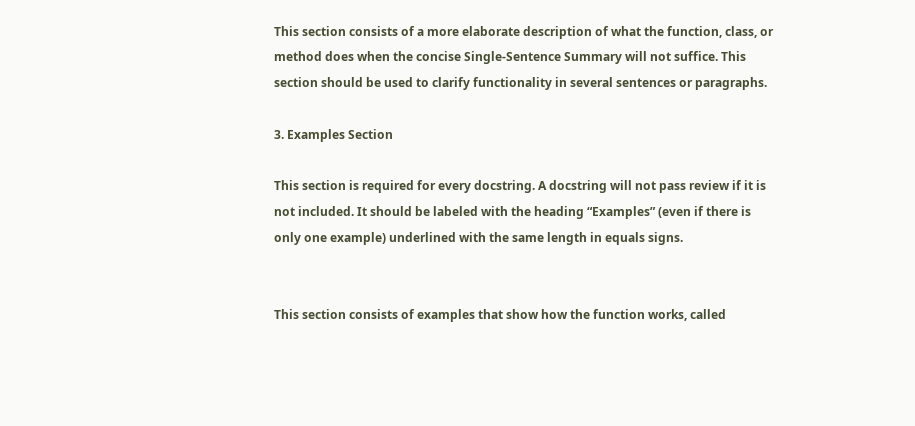This section consists of a more elaborate description of what the function, class, or method does when the concise Single-Sentence Summary will not suffice. This section should be used to clarify functionality in several sentences or paragraphs.

3. Examples Section

This section is required for every docstring. A docstring will not pass review if it is not included. It should be labeled with the heading “Examples” (even if there is only one example) underlined with the same length in equals signs.


This section consists of examples that show how the function works, called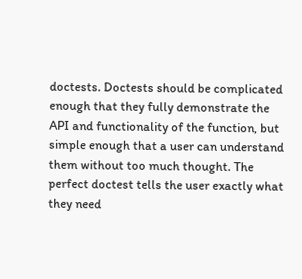doctests. Doctests should be complicated enough that they fully demonstrate the API and functionality of the function, but simple enough that a user can understand them without too much thought. The perfect doctest tells the user exactly what they need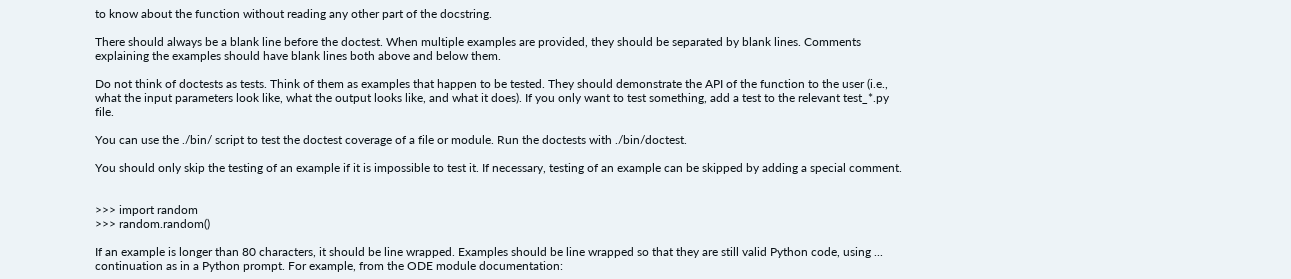to know about the function without reading any other part of the docstring.

There should always be a blank line before the doctest. When multiple examples are provided, they should be separated by blank lines. Comments explaining the examples should have blank lines both above and below them.

Do not think of doctests as tests. Think of them as examples that happen to be tested. They should demonstrate the API of the function to the user (i.e., what the input parameters look like, what the output looks like, and what it does). If you only want to test something, add a test to the relevant test_*.py file.

You can use the ./bin/ script to test the doctest coverage of a file or module. Run the doctests with ./bin/doctest.

You should only skip the testing of an example if it is impossible to test it. If necessary, testing of an example can be skipped by adding a special comment.


>>> import random
>>> random.random()

If an example is longer than 80 characters, it should be line wrapped. Examples should be line wrapped so that they are still valid Python code, using ... continuation as in a Python prompt. For example, from the ODE module documentation: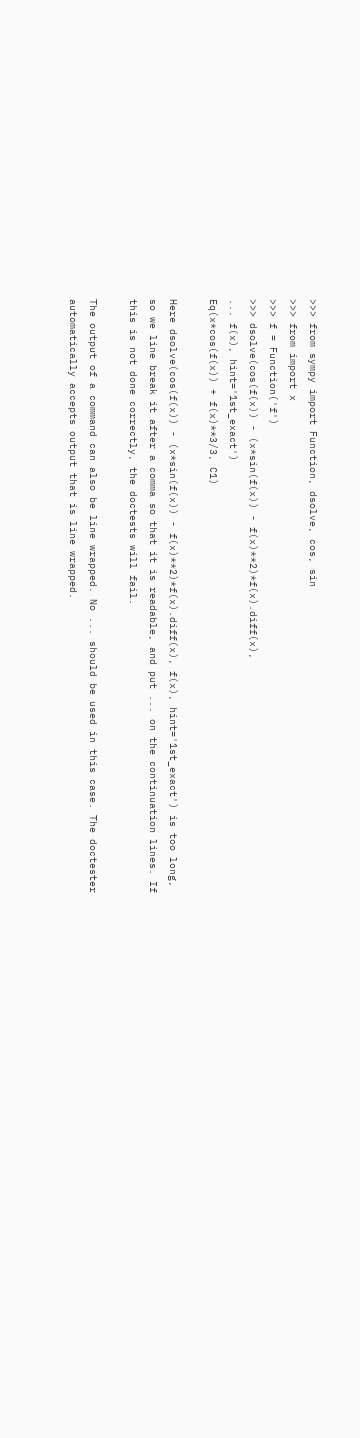>>> from sympy import Function, dsolve, cos, sin
>>> from import x
>>> f = Function('f')
>>> dsolve(cos(f(x)) - (x*sin(f(x)) - f(x)**2)*f(x).diff(x),
... f(x), hint='1st_exact')
Eq(x*cos(f(x)) + f(x)**3/3, C1)

Here dsolve(cos(f(x)) - (x*sin(f(x)) - f(x)**2)*f(x).diff(x), f(x), hint='1st_exact') is too long, so we line break it after a comma so that it is readable, and put ... on the continuation lines. If this is not done correctly, the doctests will fail.

The output of a command can also be line wrapped. No ... should be used in this case. The doctester automatically accepts output that is line wrapped.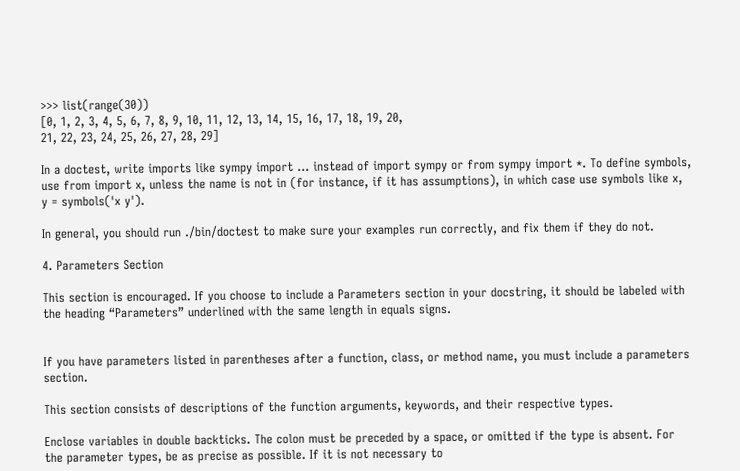>>> list(range(30))
[0, 1, 2, 3, 4, 5, 6, 7, 8, 9, 10, 11, 12, 13, 14, 15, 16, 17, 18, 19, 20,
21, 22, 23, 24, 25, 26, 27, 28, 29]

In a doctest, write imports like sympy import ... instead of import sympy or from sympy import *. To define symbols, use from import x, unless the name is not in (for instance, if it has assumptions), in which case use symbols like x, y = symbols('x y').

In general, you should run ./bin/doctest to make sure your examples run correctly, and fix them if they do not.

4. Parameters Section

This section is encouraged. If you choose to include a Parameters section in your docstring, it should be labeled with the heading “Parameters” underlined with the same length in equals signs.


If you have parameters listed in parentheses after a function, class, or method name, you must include a parameters section.

This section consists of descriptions of the function arguments, keywords, and their respective types.

Enclose variables in double backticks. The colon must be preceded by a space, or omitted if the type is absent. For the parameter types, be as precise as possible. If it is not necessary to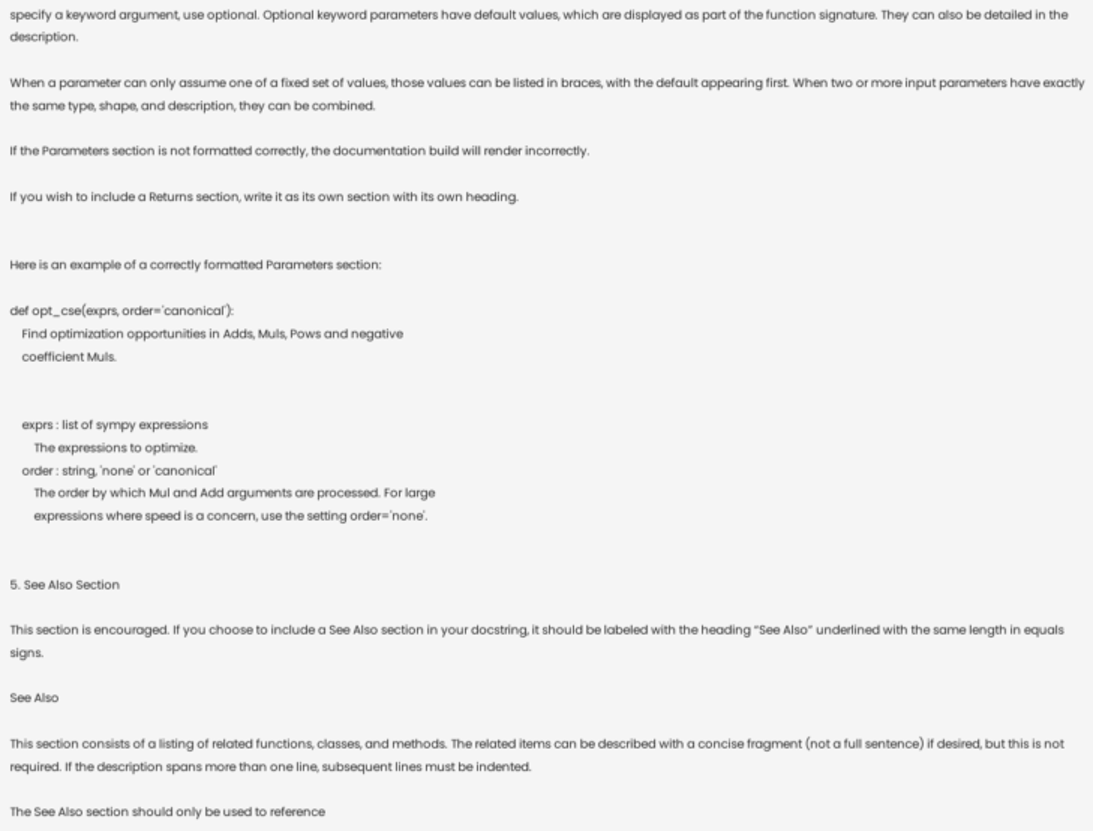specify a keyword argument, use optional. Optional keyword parameters have default values, which are displayed as part of the function signature. They can also be detailed in the description.

When a parameter can only assume one of a fixed set of values, those values can be listed in braces, with the default appearing first. When two or more input parameters have exactly the same type, shape, and description, they can be combined.

If the Parameters section is not formatted correctly, the documentation build will render incorrectly.

If you wish to include a Returns section, write it as its own section with its own heading.


Here is an example of a correctly formatted Parameters section:

def opt_cse(exprs, order='canonical'):
    Find optimization opportunities in Adds, Muls, Pows and negative
    coefficient Muls.


    exprs : list of sympy expressions
        The expressions to optimize.
    order : string, 'none' or 'canonical'
        The order by which Mul and Add arguments are processed. For large
        expressions where speed is a concern, use the setting order='none'.


5. See Also Section

This section is encouraged. If you choose to include a See Also section in your docstring, it should be labeled with the heading “See Also” underlined with the same length in equals signs.

See Also

This section consists of a listing of related functions, classes, and methods. The related items can be described with a concise fragment (not a full sentence) if desired, but this is not required. If the description spans more than one line, subsequent lines must be indented.

The See Also section should only be used to reference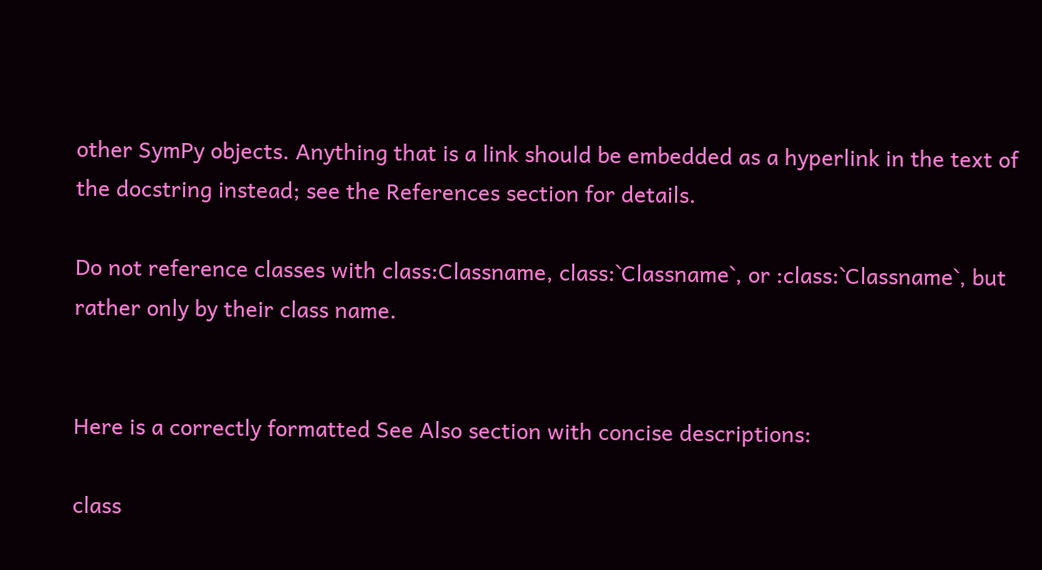other SymPy objects. Anything that is a link should be embedded as a hyperlink in the text of the docstring instead; see the References section for details.

Do not reference classes with class:Classname, class:`Classname`, or :class:`Classname`, but rather only by their class name.


Here is a correctly formatted See Also section with concise descriptions:

class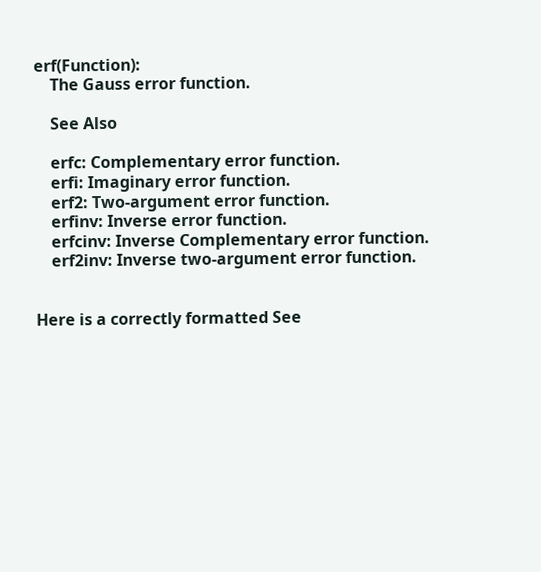erf(Function):
    The Gauss error function.

    See Also

    erfc: Complementary error function.
    erfi: Imaginary error function.
    erf2: Two-argument error function.
    erfinv: Inverse error function.
    erfcinv: Inverse Complementary error function.
    erf2inv: Inverse two-argument error function.


Here is a correctly formatted See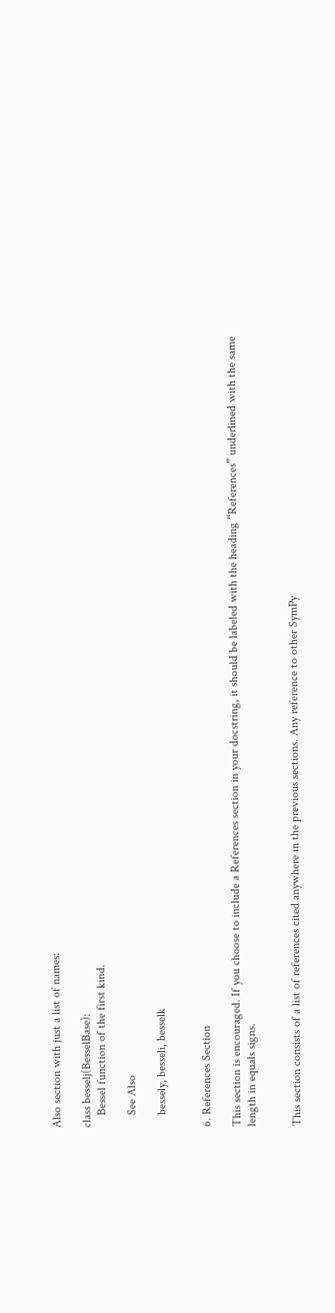Also section with just a list of names:

class besselj(BesselBase):
    Bessel function of the first kind.

    See Also

    bessely, besseli, besselk


6. References Section

This section is encouraged. If you choose to include a References section in your docstring, it should be labeled with the heading “References” underlined with the same length in equals signs.


This section consists of a list of references cited anywhere in the previous sections. Any reference to other SymPy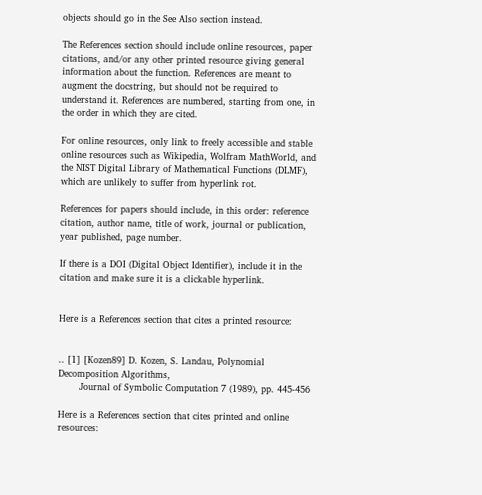objects should go in the See Also section instead.

The References section should include online resources, paper citations, and/or any other printed resource giving general information about the function. References are meant to augment the docstring, but should not be required to understand it. References are numbered, starting from one, in the order in which they are cited.

For online resources, only link to freely accessible and stable online resources such as Wikipedia, Wolfram MathWorld, and the NIST Digital Library of Mathematical Functions (DLMF), which are unlikely to suffer from hyperlink rot.

References for papers should include, in this order: reference citation, author name, title of work, journal or publication, year published, page number.

If there is a DOI (Digital Object Identifier), include it in the citation and make sure it is a clickable hyperlink.


Here is a References section that cites a printed resource:


.. [1] [Kozen89] D. Kozen, S. Landau, Polynomial Decomposition Algorithms,
       Journal of Symbolic Computation 7 (1989), pp. 445-456

Here is a References section that cites printed and online resources: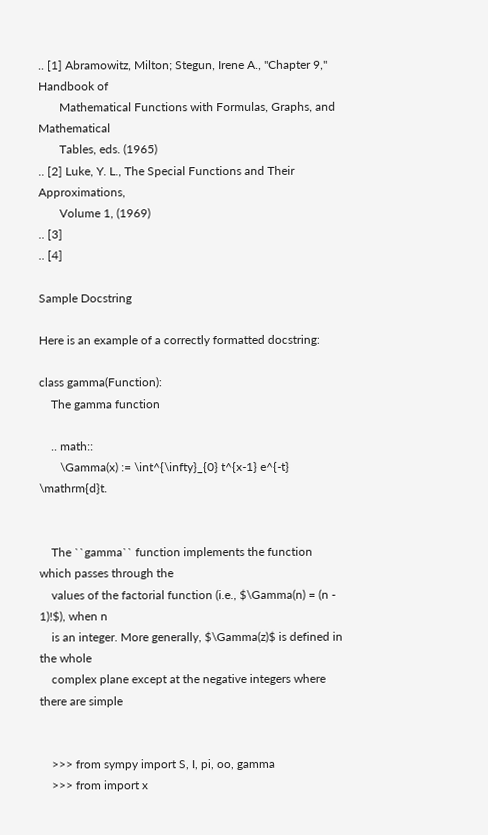.. [1] Abramowitz, Milton; Stegun, Irene A., "Chapter 9," Handbook of
       Mathematical Functions with Formulas, Graphs, and Mathematical
       Tables, eds. (1965)
.. [2] Luke, Y. L., The Special Functions and Their Approximations,
       Volume 1, (1969)
.. [3]
.. [4]

Sample Docstring

Here is an example of a correctly formatted docstring:

class gamma(Function):
    The gamma function

    .. math::
       \Gamma(x) := \int^{\infty}_{0} t^{x-1} e^{-t} \mathrm{d}t.


    The ``gamma`` function implements the function which passes through the
    values of the factorial function (i.e., $\Gamma(n) = (n - 1)!$), when n
    is an integer. More generally, $\Gamma(z)$ is defined in the whole
    complex plane except at the negative integers where there are simple


    >>> from sympy import S, I, pi, oo, gamma
    >>> from import x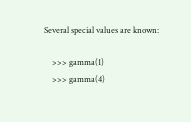Several special values are known:

    >>> gamma(1)
    >>> gamma(4)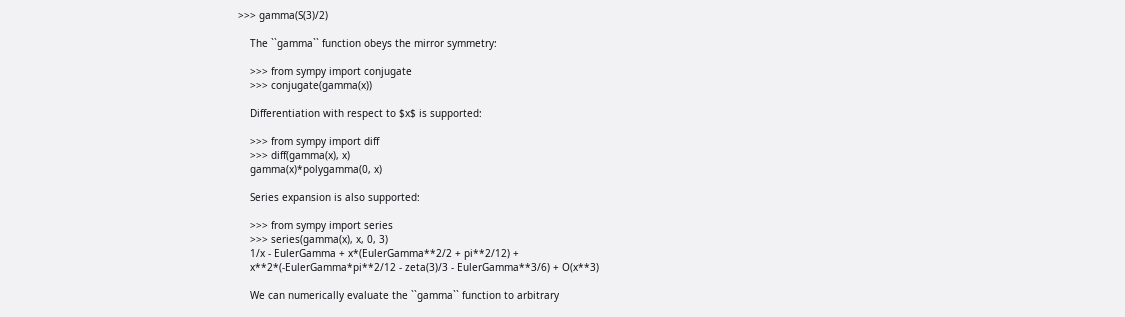>>> gamma(S(3)/2)

    The ``gamma`` function obeys the mirror symmetry:

    >>> from sympy import conjugate
    >>> conjugate(gamma(x))

    Differentiation with respect to $x$ is supported:

    >>> from sympy import diff
    >>> diff(gamma(x), x)
    gamma(x)*polygamma(0, x)

    Series expansion is also supported:

    >>> from sympy import series
    >>> series(gamma(x), x, 0, 3)
    1/x - EulerGamma + x*(EulerGamma**2/2 + pi**2/12) +
    x**2*(-EulerGamma*pi**2/12 - zeta(3)/3 - EulerGamma**3/6) + O(x**3)

    We can numerically evaluate the ``gamma`` function to arbitrary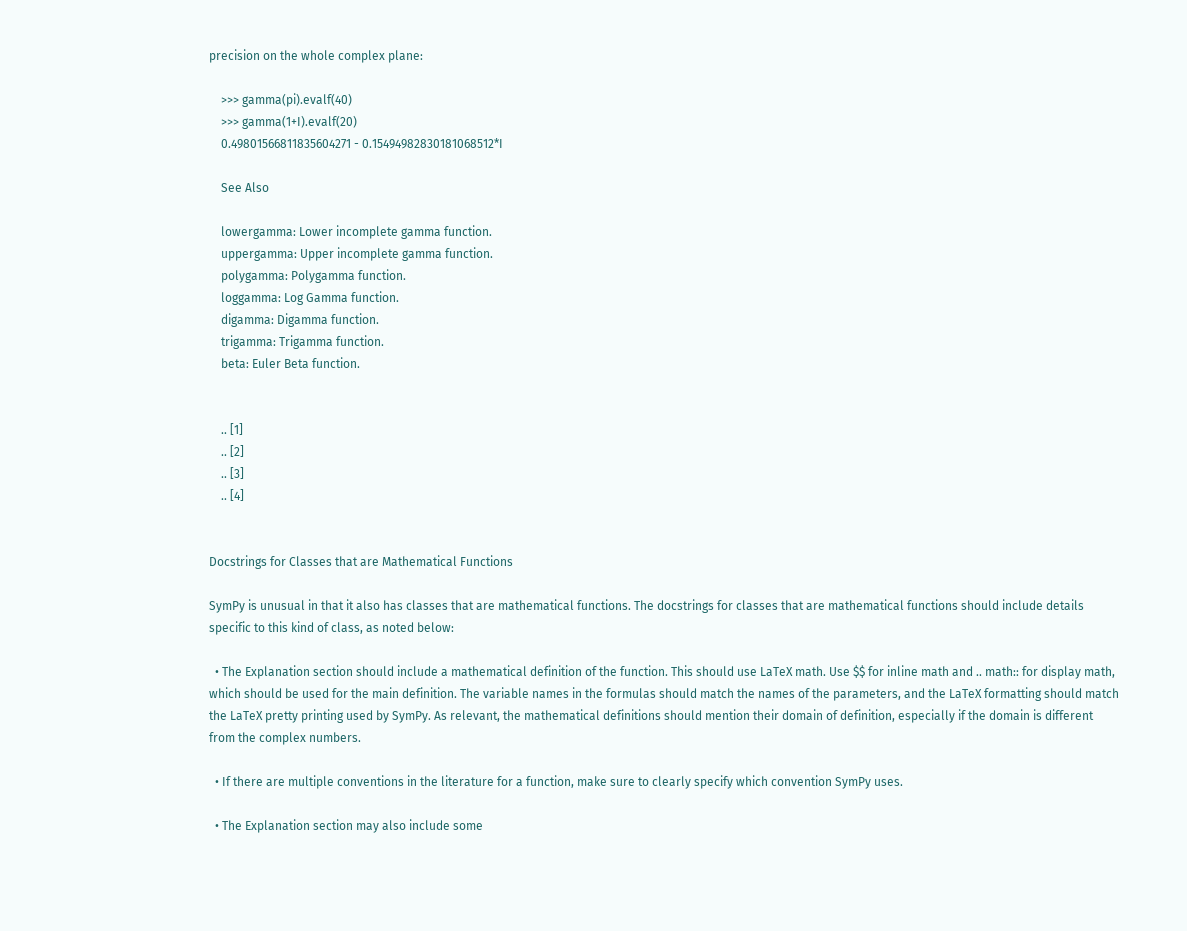precision on the whole complex plane:

    >>> gamma(pi).evalf(40)
    >>> gamma(1+I).evalf(20)
    0.49801566811835604271 - 0.15494982830181068512*I

    See Also

    lowergamma: Lower incomplete gamma function.
    uppergamma: Upper incomplete gamma function.
    polygamma: Polygamma function.
    loggamma: Log Gamma function.
    digamma: Digamma function.
    trigamma: Trigamma function.
    beta: Euler Beta function.


    .. [1]
    .. [2]
    .. [3]
    .. [4]


Docstrings for Classes that are Mathematical Functions

SymPy is unusual in that it also has classes that are mathematical functions. The docstrings for classes that are mathematical functions should include details specific to this kind of class, as noted below:

  • The Explanation section should include a mathematical definition of the function. This should use LaTeX math. Use $$ for inline math and .. math:: for display math, which should be used for the main definition. The variable names in the formulas should match the names of the parameters, and the LaTeX formatting should match the LaTeX pretty printing used by SymPy. As relevant, the mathematical definitions should mention their domain of definition, especially if the domain is different from the complex numbers.

  • If there are multiple conventions in the literature for a function, make sure to clearly specify which convention SymPy uses.

  • The Explanation section may also include some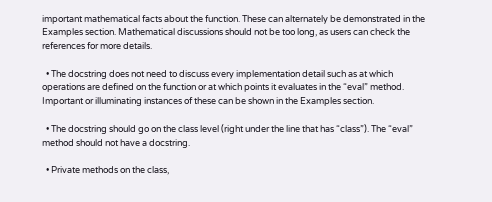important mathematical facts about the function. These can alternately be demonstrated in the Examples section. Mathematical discussions should not be too long, as users can check the references for more details.

  • The docstring does not need to discuss every implementation detail such as at which operations are defined on the function or at which points it evaluates in the “eval” method. Important or illuminating instances of these can be shown in the Examples section.

  • The docstring should go on the class level (right under the line that has “class”). The “eval” method should not have a docstring.

  • Private methods on the class,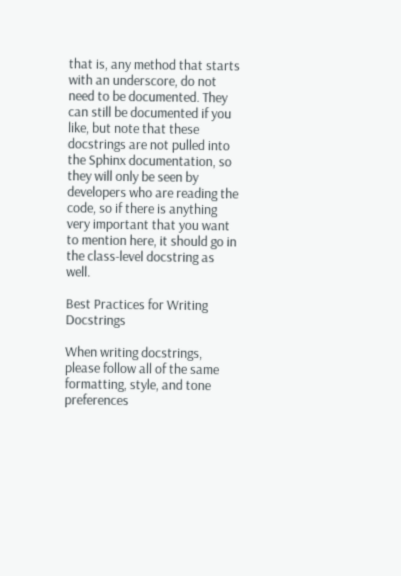that is, any method that starts with an underscore, do not need to be documented. They can still be documented if you like, but note that these docstrings are not pulled into the Sphinx documentation, so they will only be seen by developers who are reading the code, so if there is anything very important that you want to mention here, it should go in the class-level docstring as well.

Best Practices for Writing Docstrings

When writing docstrings, please follow all of the same formatting, style, and tone preferences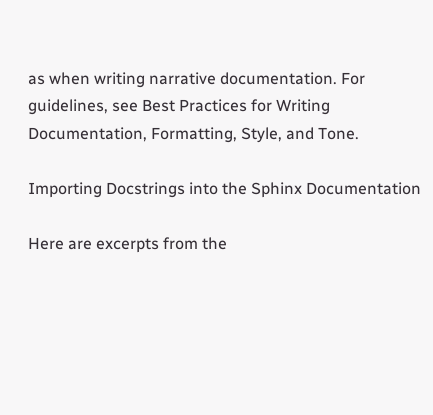as when writing narrative documentation. For guidelines, see Best Practices for Writing Documentation, Formatting, Style, and Tone.

Importing Docstrings into the Sphinx Documentation

Here are excerpts from the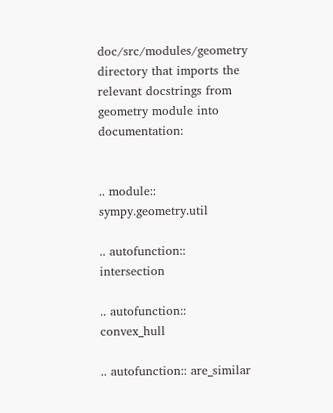doc/src/modules/geometry directory that imports the relevant docstrings from geometry module into documentation:


.. module:: sympy.geometry.util

.. autofunction:: intersection

.. autofunction:: convex_hull

.. autofunction:: are_similar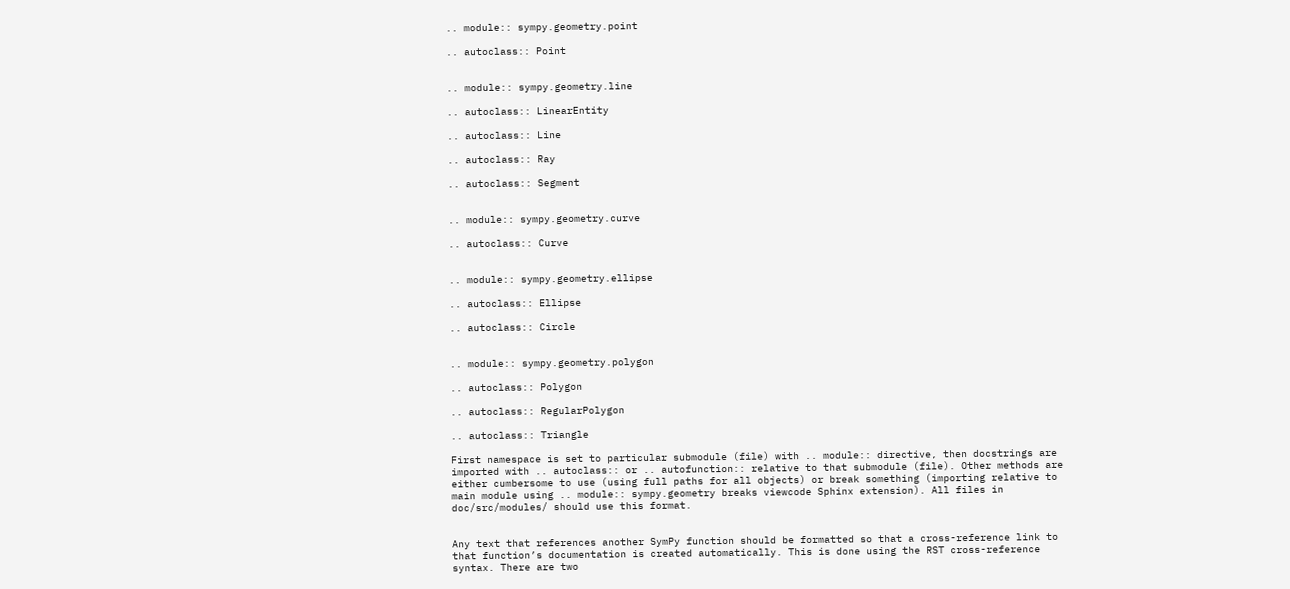.. module:: sympy.geometry.point

.. autoclass:: Point


.. module:: sympy.geometry.line

.. autoclass:: LinearEntity

.. autoclass:: Line

.. autoclass:: Ray

.. autoclass:: Segment


.. module:: sympy.geometry.curve

.. autoclass:: Curve


.. module:: sympy.geometry.ellipse

.. autoclass:: Ellipse

.. autoclass:: Circle


.. module:: sympy.geometry.polygon

.. autoclass:: Polygon

.. autoclass:: RegularPolygon

.. autoclass:: Triangle

First namespace is set to particular submodule (file) with .. module:: directive, then docstrings are imported with .. autoclass:: or .. autofunction:: relative to that submodule (file). Other methods are either cumbersome to use (using full paths for all objects) or break something (importing relative to main module using .. module:: sympy.geometry breaks viewcode Sphinx extension). All files in doc/src/modules/ should use this format.


Any text that references another SymPy function should be formatted so that a cross-reference link to that function’s documentation is created automatically. This is done using the RST cross-reference syntax. There are two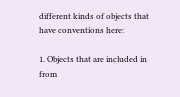different kinds of objects that have conventions here:

1. Objects that are included in from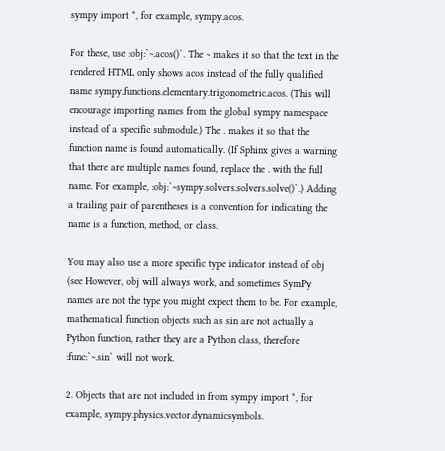sympy import *, for example, sympy.acos.

For these, use :obj:`~.acos()`. The ~ makes it so that the text in the rendered HTML only shows acos instead of the fully qualified name sympy.functions.elementary.trigonometric.acos. (This will encourage importing names from the global sympy namespace instead of a specific submodule.) The . makes it so that the function name is found automatically. (If Sphinx gives a warning that there are multiple names found, replace the . with the full name. For example, :obj:`~sympy.solvers.solvers.solve()`.) Adding a trailing pair of parentheses is a convention for indicating the name is a function, method, or class.

You may also use a more specific type indicator instead of obj (see However, obj will always work, and sometimes SymPy names are not the type you might expect them to be. For example, mathematical function objects such as sin are not actually a Python function, rather they are a Python class, therefore :func:`~.sin` will not work.

2. Objects that are not included in from sympy import *, for example, sympy.physics.vector.dynamicsymbols.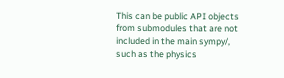This can be public API objects from submodules that are not included in the main sympy/, such as the physics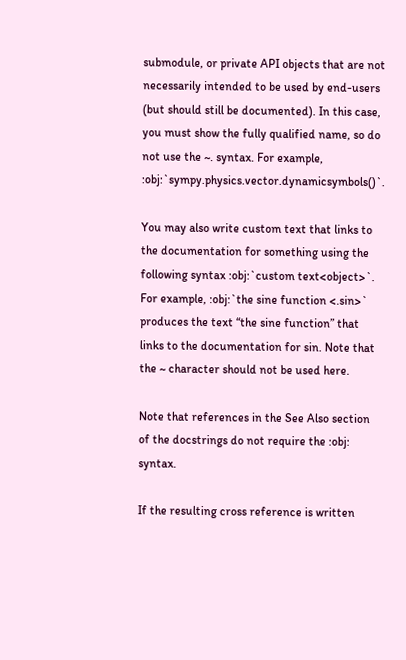submodule, or private API objects that are not necessarily intended to be used by end-users (but should still be documented). In this case, you must show the fully qualified name, so do not use the ~. syntax. For example, :obj:`sympy.physics.vector.dynamicsymbols()`.

You may also write custom text that links to the documentation for something using the following syntax :obj:`custom text<object>`. For example, :obj:`the sine function <.sin>` produces the text “the sine function” that links to the documentation for sin. Note that the ~ character should not be used here.

Note that references in the See Also section of the docstrings do not require the :obj: syntax.

If the resulting cross reference is written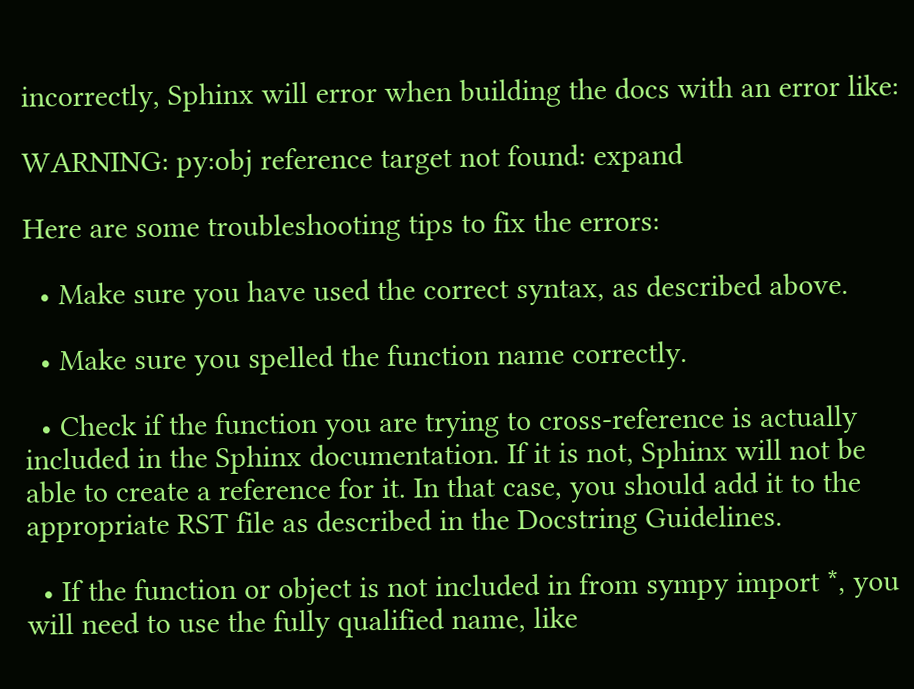incorrectly, Sphinx will error when building the docs with an error like:

WARNING: py:obj reference target not found: expand

Here are some troubleshooting tips to fix the errors:

  • Make sure you have used the correct syntax, as described above.

  • Make sure you spelled the function name correctly.

  • Check if the function you are trying to cross-reference is actually included in the Sphinx documentation. If it is not, Sphinx will not be able to create a reference for it. In that case, you should add it to the appropriate RST file as described in the Docstring Guidelines.

  • If the function or object is not included in from sympy import *, you will need to use the fully qualified name, like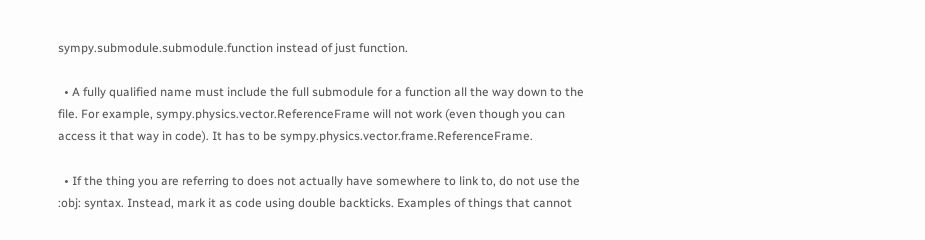sympy.submodule.submodule.function instead of just function.

  • A fully qualified name must include the full submodule for a function all the way down to the file. For example, sympy.physics.vector.ReferenceFrame will not work (even though you can access it that way in code). It has to be sympy.physics.vector.frame.ReferenceFrame.

  • If the thing you are referring to does not actually have somewhere to link to, do not use the :obj: syntax. Instead, mark it as code using double backticks. Examples of things that cannot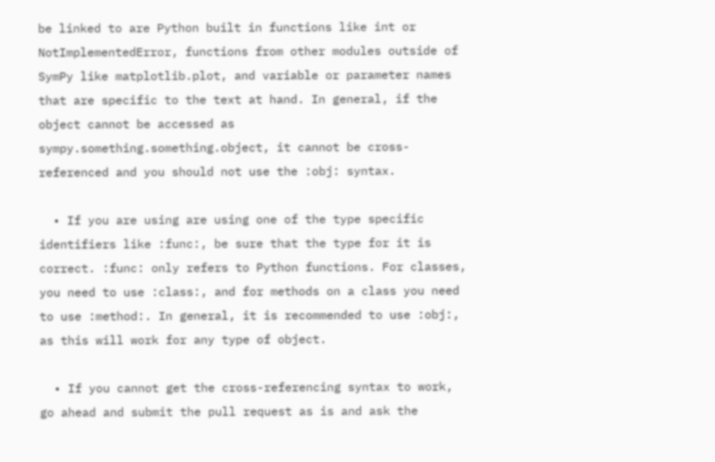be linked to are Python built in functions like int or NotImplementedError, functions from other modules outside of SymPy like matplotlib.plot, and variable or parameter names that are specific to the text at hand. In general, if the object cannot be accessed as sympy.something.something.object, it cannot be cross-referenced and you should not use the :obj: syntax.

  • If you are using are using one of the type specific identifiers like :func:, be sure that the type for it is correct. :func: only refers to Python functions. For classes, you need to use :class:, and for methods on a class you need to use :method:. In general, it is recommended to use :obj:, as this will work for any type of object.

  • If you cannot get the cross-referencing syntax to work, go ahead and submit the pull request as is and ask the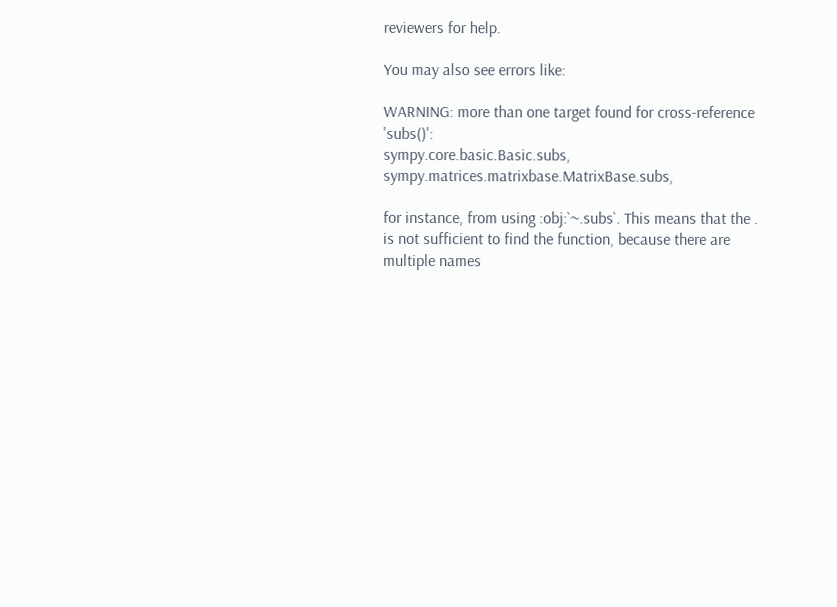reviewers for help.

You may also see errors like:

WARNING: more than one target found for cross-reference 'subs()':
sympy.core.basic.Basic.subs, sympy.matrices.matrixbase.MatrixBase.subs,

for instance, from using :obj:`~.subs`. This means that the . is not sufficient to find the function, because there are multiple names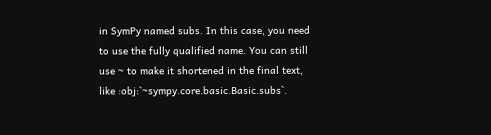in SymPy named subs. In this case, you need to use the fully qualified name. You can still use ~ to make it shortened in the final text, like :obj:`~sympy.core.basic.Basic.subs`.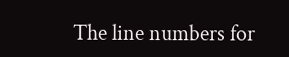The line numbers for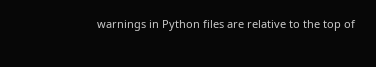warnings in Python files are relative to the top of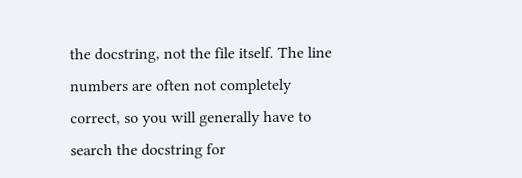the docstring, not the file itself. The line numbers are often not completely correct, so you will generally have to search the docstring for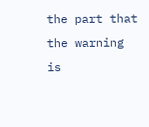the part that the warning is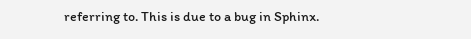referring to. This is due to a bug in Sphinx.